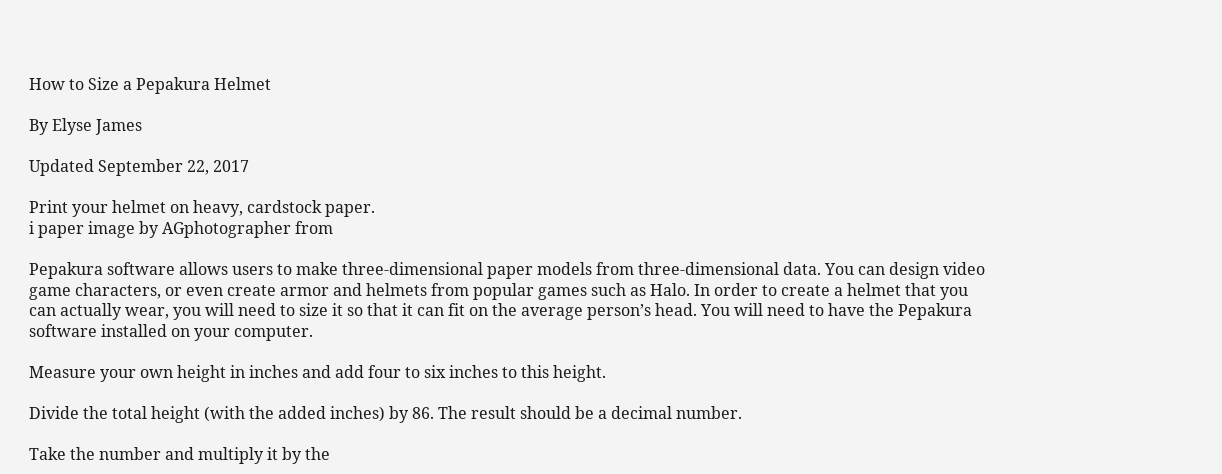How to Size a Pepakura Helmet

By Elyse James

Updated September 22, 2017

Print your helmet on heavy, cardstock paper.
i paper image by AGphotographer from

Pepakura software allows users to make three-dimensional paper models from three-dimensional data. You can design video game characters, or even create armor and helmets from popular games such as Halo. In order to create a helmet that you can actually wear, you will need to size it so that it can fit on the average person’s head. You will need to have the Pepakura software installed on your computer.

Measure your own height in inches and add four to six inches to this height.

Divide the total height (with the added inches) by 86. The result should be a decimal number.

Take the number and multiply it by the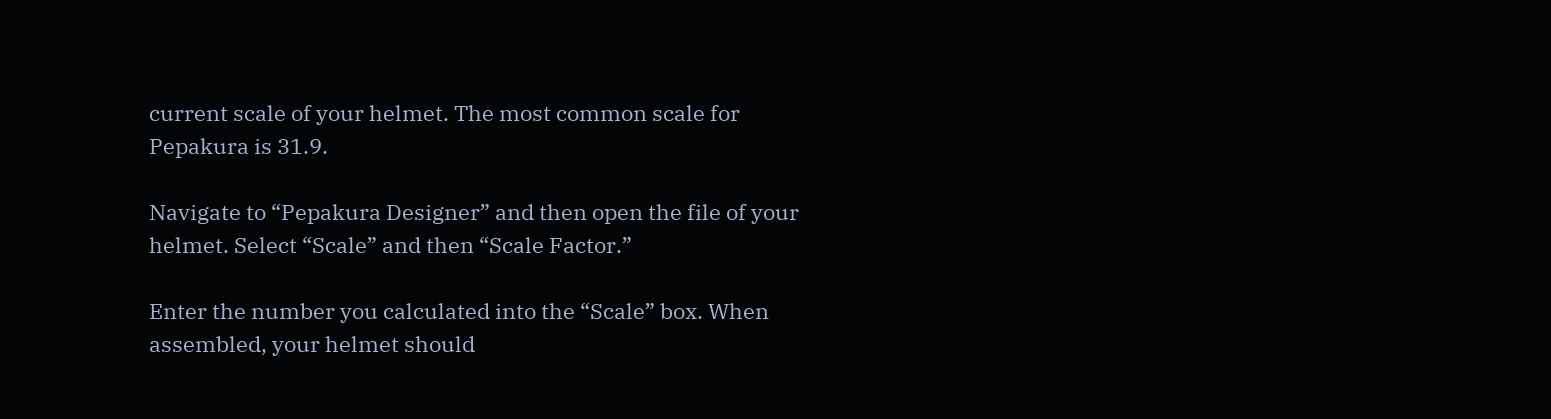current scale of your helmet. The most common scale for Pepakura is 31.9.

Navigate to “Pepakura Designer” and then open the file of your helmet. Select “Scale” and then “Scale Factor.”

Enter the number you calculated into the “Scale” box. When assembled, your helmet should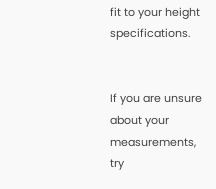fit to your height specifications.


If you are unsure about your measurements, try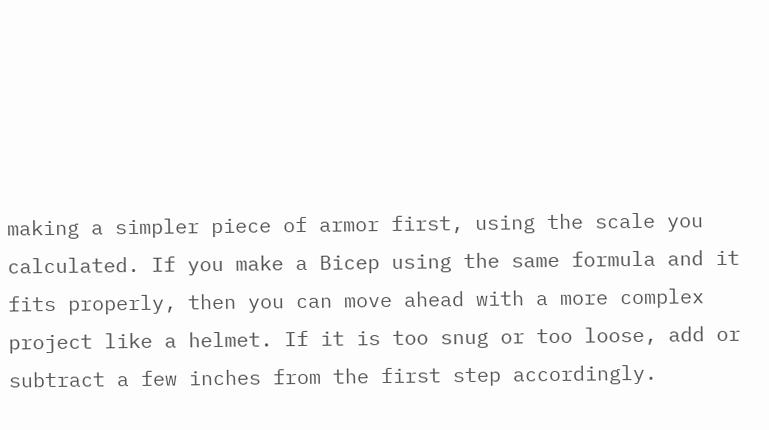making a simpler piece of armor first, using the scale you calculated. If you make a Bicep using the same formula and it fits properly, then you can move ahead with a more complex project like a helmet. If it is too snug or too loose, add or subtract a few inches from the first step accordingly.